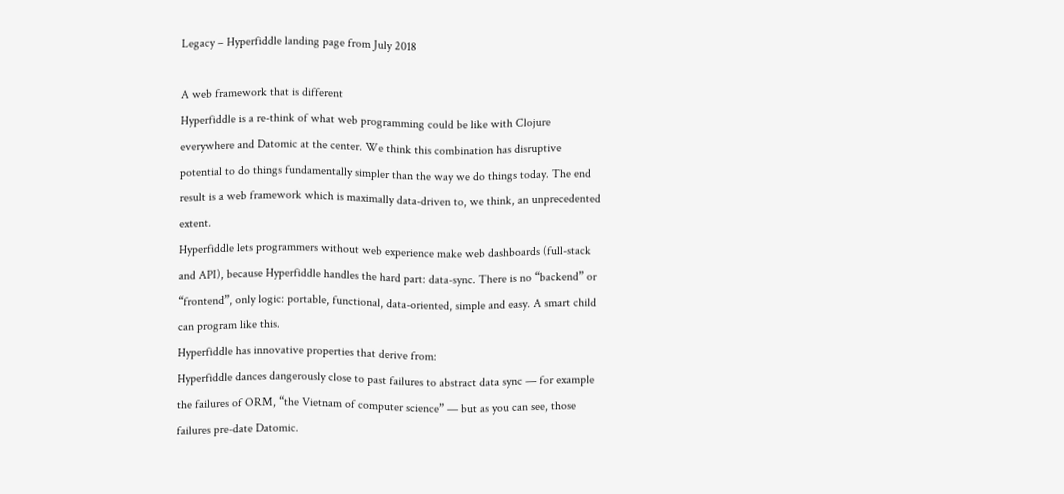Legacy – Hyperfiddle landing page from July 2018

A web framework that is different
Hyperfiddle is a re-think of what web programming could be like with Clojure everywhere and Datomic at the center. We think this combination has disruptive potential to do things fundamentally simpler than the way we do things today. The end result is a web framework which is maximally data-driven to, we think, an unprecedented extent.
Hyperfiddle lets programmers without web experience make web dashboards (full-stack and API), because Hyperfiddle handles the hard part: data-sync. There is no “backend” or “frontend”, only logic: portable, functional, data-oriented, simple and easy. A smart child can program like this.
Hyperfiddle has innovative properties that derive from:
Hyperfiddle dances dangerously close to past failures to abstract data sync — for example the failures of ORM, “the Vietnam of computer science” — but as you can see, those failures pre-date Datomic.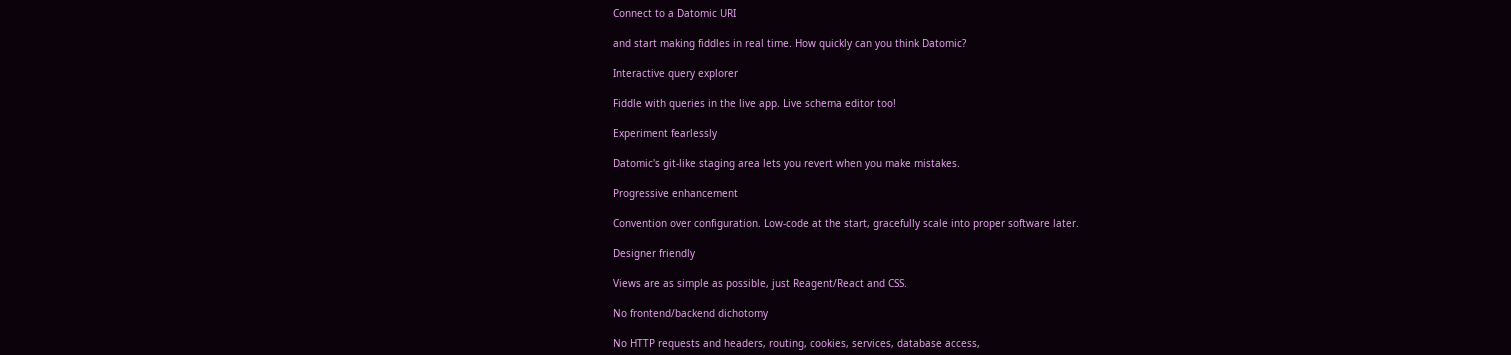Connect to a Datomic URI

and start making fiddles in real time. How quickly can you think Datomic?

Interactive query explorer

Fiddle with queries in the live app. Live schema editor too!

Experiment fearlessly

Datomic's git-like staging area lets you revert when you make mistakes.

Progressive enhancement

Convention over configuration. Low-code at the start, gracefully scale into proper software later.

Designer friendly

Views are as simple as possible, just Reagent/React and CSS.

No frontend/backend dichotomy

No HTTP requests and headers, routing, cookies, services, database access,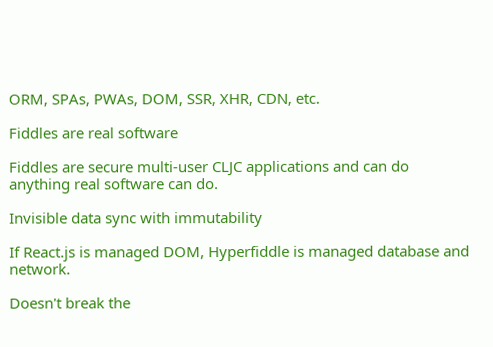ORM, SPAs, PWAs, DOM, SSR, XHR, CDN, etc.

Fiddles are real software

Fiddles are secure multi-user CLJC applications and can do anything real software can do.

Invisible data sync with immutability

If React.js is managed DOM, Hyperfiddle is managed database and network.

Doesn't break the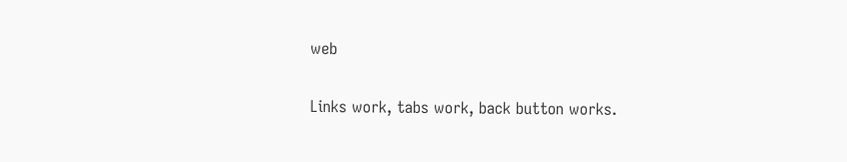web

Links work, tabs work, back button works.